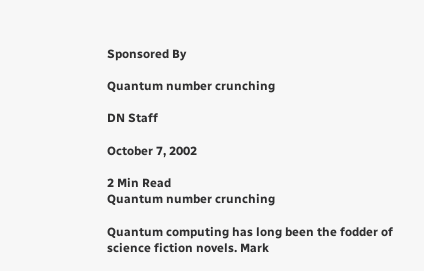Sponsored By

Quantum number crunching

DN Staff

October 7, 2002

2 Min Read
Quantum number crunching

Quantum computing has long been the fodder of science fiction novels. Mark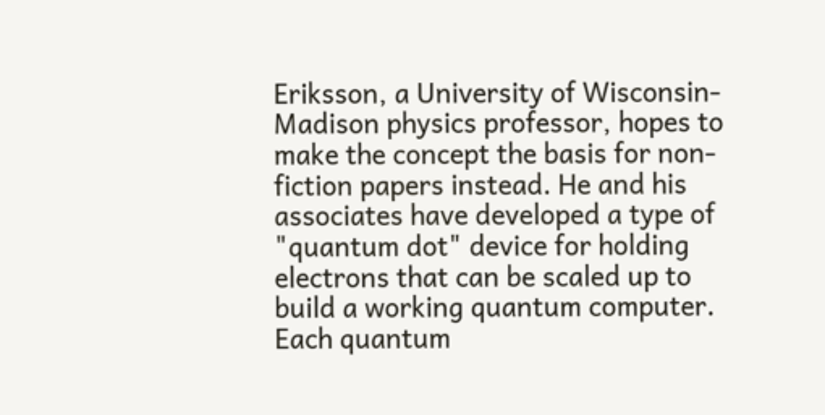Eriksson, a University of Wisconsin-Madison physics professor, hopes to make the concept the basis for non-fiction papers instead. He and his associates have developed a type of "quantum dot" device for holding electrons that can be scaled up to build a working quantum computer. Each quantum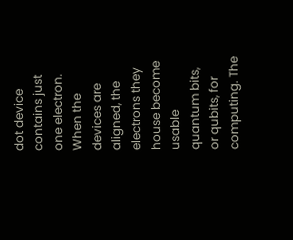dot device contains just one electron. When the devices are aligned, the electrons they house become usable quantum bits, or qubits, for computing. The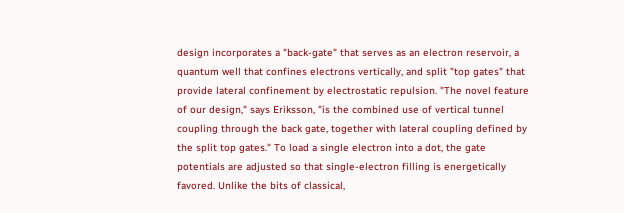design incorporates a "back-gate" that serves as an electron reservoir, a quantum well that confines electrons vertically, and split "top gates" that provide lateral confinement by electrostatic repulsion. "The novel feature of our design," says Eriksson, "is the combined use of vertical tunnel coupling through the back gate, together with lateral coupling defined by the split top gates." To load a single electron into a dot, the gate potentials are adjusted so that single-electron filling is energetically favored. Unlike the bits of classical,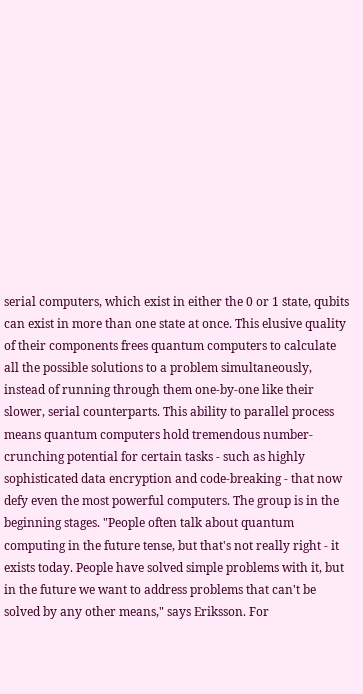serial computers, which exist in either the 0 or 1 state, qubits can exist in more than one state at once. This elusive quality of their components frees quantum computers to calculate all the possible solutions to a problem simultaneously, instead of running through them one-by-one like their slower, serial counterparts. This ability to parallel process means quantum computers hold tremendous number-crunching potential for certain tasks - such as highly sophisticated data encryption and code-breaking - that now defy even the most powerful computers. The group is in the beginning stages. "People often talk about quantum computing in the future tense, but that's not really right - it exists today. People have solved simple problems with it, but in the future we want to address problems that can't be solved by any other means," says Eriksson. For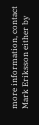more information, contact Mark Eriksson either by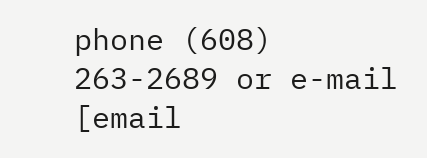phone (608) 263-2689 or e-mail [email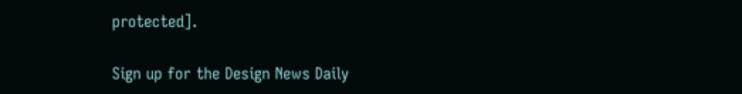protected].

Sign up for the Design News Daily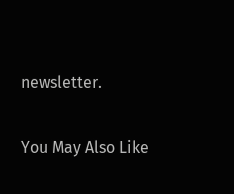newsletter.

You May Also Like